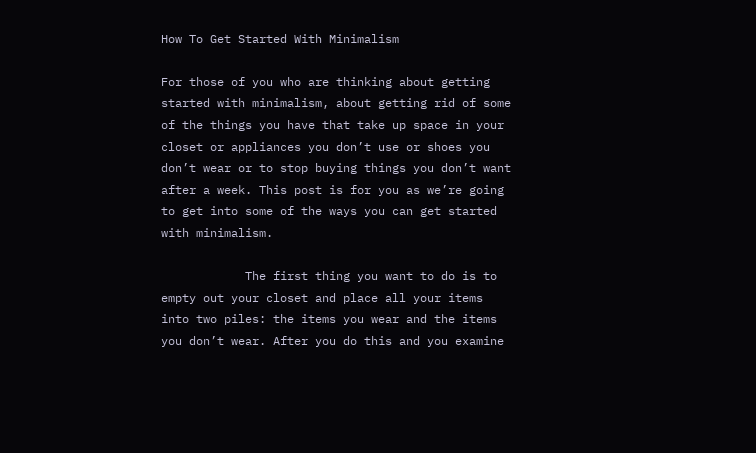How To Get Started With Minimalism

For those of you who are thinking about getting started with minimalism, about getting rid of some of the things you have that take up space in your closet or appliances you don’t use or shoes you don’t wear or to stop buying things you don’t want after a week. This post is for you as we’re going to get into some of the ways you can get started with minimalism.

            The first thing you want to do is to empty out your closet and place all your items into two piles: the items you wear and the items you don’t wear. After you do this and you examine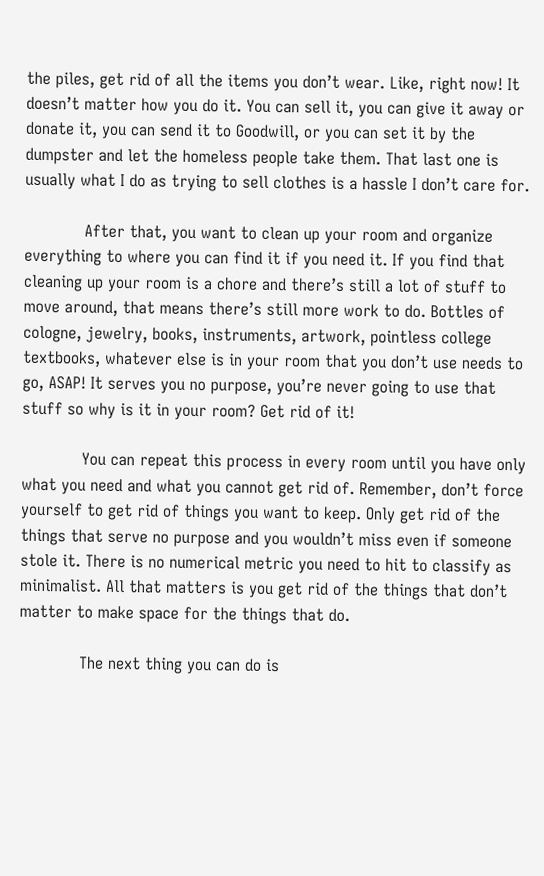the piles, get rid of all the items you don’t wear. Like, right now! It doesn’t matter how you do it. You can sell it, you can give it away or donate it, you can send it to Goodwill, or you can set it by the dumpster and let the homeless people take them. That last one is usually what I do as trying to sell clothes is a hassle I don’t care for.

            After that, you want to clean up your room and organize everything to where you can find it if you need it. If you find that cleaning up your room is a chore and there’s still a lot of stuff to move around, that means there’s still more work to do. Bottles of cologne, jewelry, books, instruments, artwork, pointless college textbooks, whatever else is in your room that you don’t use needs to go, ASAP! It serves you no purpose, you’re never going to use that stuff so why is it in your room? Get rid of it!

            You can repeat this process in every room until you have only what you need and what you cannot get rid of. Remember, don’t force yourself to get rid of things you want to keep. Only get rid of the things that serve no purpose and you wouldn’t miss even if someone stole it. There is no numerical metric you need to hit to classify as minimalist. All that matters is you get rid of the things that don’t matter to make space for the things that do.

            The next thing you can do is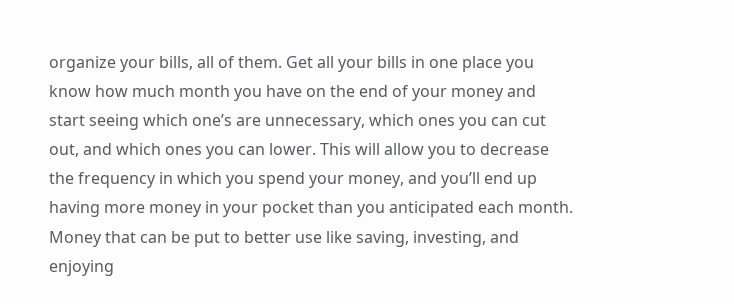organize your bills, all of them. Get all your bills in one place you know how much month you have on the end of your money and start seeing which one’s are unnecessary, which ones you can cut out, and which ones you can lower. This will allow you to decrease the frequency in which you spend your money, and you’ll end up having more money in your pocket than you anticipated each month. Money that can be put to better use like saving, investing, and enjoying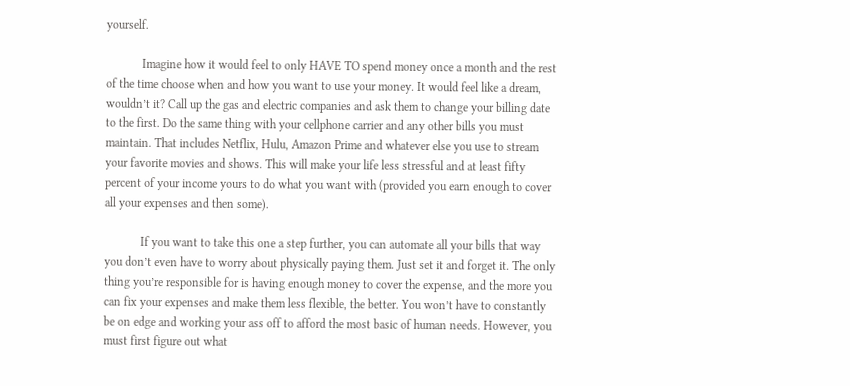yourself.

            Imagine how it would feel to only HAVE TO spend money once a month and the rest of the time choose when and how you want to use your money. It would feel like a dream, wouldn’t it? Call up the gas and electric companies and ask them to change your billing date to the first. Do the same thing with your cellphone carrier and any other bills you must maintain. That includes Netflix, Hulu, Amazon Prime and whatever else you use to stream your favorite movies and shows. This will make your life less stressful and at least fifty percent of your income yours to do what you want with (provided you earn enough to cover all your expenses and then some).

            If you want to take this one a step further, you can automate all your bills that way you don’t even have to worry about physically paying them. Just set it and forget it. The only thing you’re responsible for is having enough money to cover the expense, and the more you can fix your expenses and make them less flexible, the better. You won’t have to constantly be on edge and working your ass off to afford the most basic of human needs. However, you must first figure out what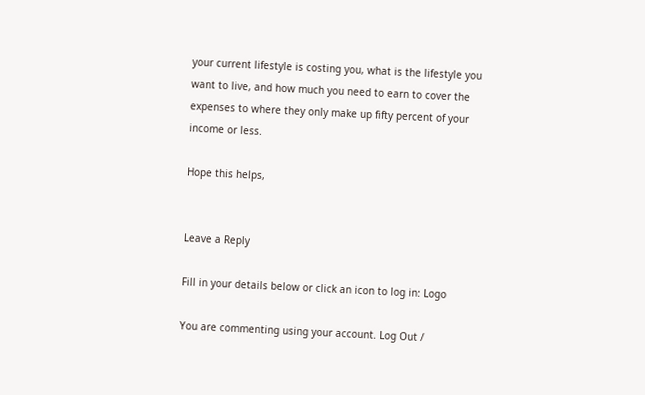your current lifestyle is costing you, what is the lifestyle you want to live, and how much you need to earn to cover the expenses to where they only make up fifty percent of your income or less.

Hope this helps,


Leave a Reply

Fill in your details below or click an icon to log in: Logo

You are commenting using your account. Log Out /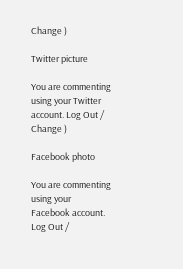Change )

Twitter picture

You are commenting using your Twitter account. Log Out /  Change )

Facebook photo

You are commenting using your Facebook account. Log Out /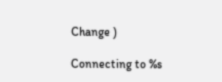Change )

Connecting to %s